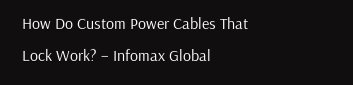How Do Custom Power Cables That Lock Work? – Infomax Global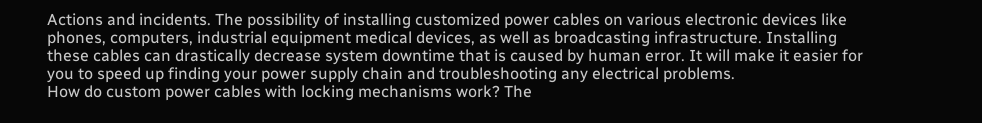Actions and incidents. The possibility of installing customized power cables on various electronic devices like phones, computers, industrial equipment medical devices, as well as broadcasting infrastructure. Installing these cables can drastically decrease system downtime that is caused by human error. It will make it easier for you to speed up finding your power supply chain and troubleshooting any electrical problems.
How do custom power cables with locking mechanisms work? The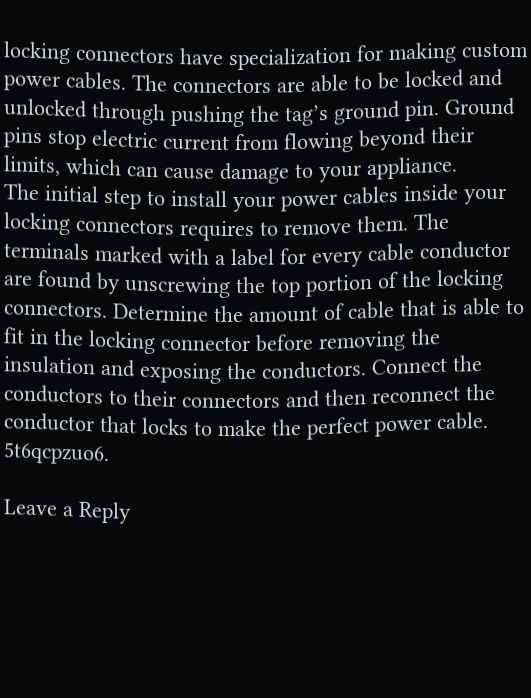locking connectors have specialization for making custom power cables. The connectors are able to be locked and unlocked through pushing the tag’s ground pin. Ground pins stop electric current from flowing beyond their limits, which can cause damage to your appliance.
The initial step to install your power cables inside your locking connectors requires to remove them. The terminals marked with a label for every cable conductor are found by unscrewing the top portion of the locking connectors. Determine the amount of cable that is able to fit in the locking connector before removing the insulation and exposing the conductors. Connect the conductors to their connectors and then reconnect the conductor that locks to make the perfect power cable. 5t6qcpzuo6.

Leave a Reply